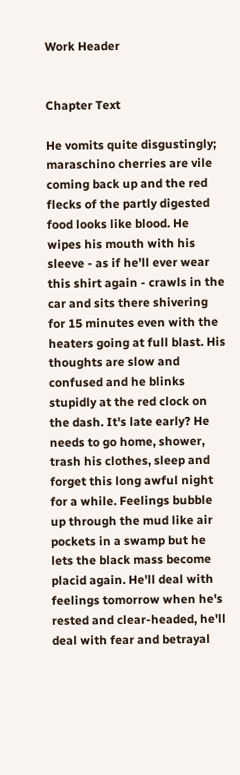Work Header


Chapter Text

He vomits quite disgustingly; maraschino cherries are vile coming back up and the red flecks of the partly digested food looks like blood. He wipes his mouth with his sleeve - as if he'll ever wear this shirt again - crawls in the car and sits there shivering for 15 minutes even with the heaters going at full blast. His thoughts are slow and confused and he blinks stupidly at the red clock on the dash. It's late early? He needs to go home, shower, trash his clothes, sleep and forget this long awful night for a while. Feelings bubble up through the mud like air pockets in a swamp but he lets the black mass become placid again. He'll deal with feelings tomorrow when he's rested and clear-headed, he'll deal with fear and betrayal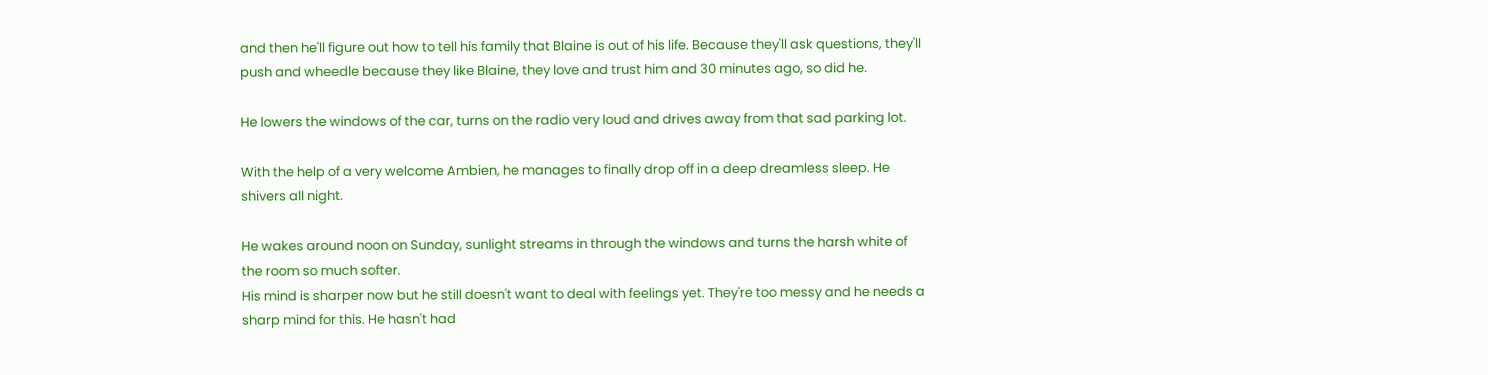and then he'll figure out how to tell his family that Blaine is out of his life. Because they'll ask questions, they'll push and wheedle because they like Blaine, they love and trust him and 30 minutes ago, so did he.

He lowers the windows of the car, turns on the radio very loud and drives away from that sad parking lot.

With the help of a very welcome Ambien, he manages to finally drop off in a deep dreamless sleep. He shivers all night.

He wakes around noon on Sunday, sunlight streams in through the windows and turns the harsh white of the room so much softer.
His mind is sharper now but he still doesn't want to deal with feelings yet. They're too messy and he needs a sharp mind for this. He hasn't had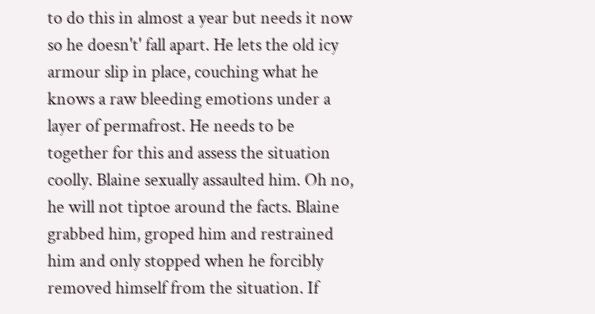to do this in almost a year but needs it now so he doesn't' fall apart. He lets the old icy armour slip in place, couching what he knows a raw bleeding emotions under a layer of permafrost. He needs to be together for this and assess the situation coolly. Blaine sexually assaulted him. Oh no, he will not tiptoe around the facts. Blaine grabbed him, groped him and restrained him and only stopped when he forcibly removed himself from the situation. If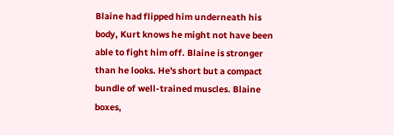Blaine had flipped him underneath his body, Kurt knows he might not have been able to fight him off. Blaine is stronger than he looks. He's short but a compact bundle of well-trained muscles. Blaine boxes,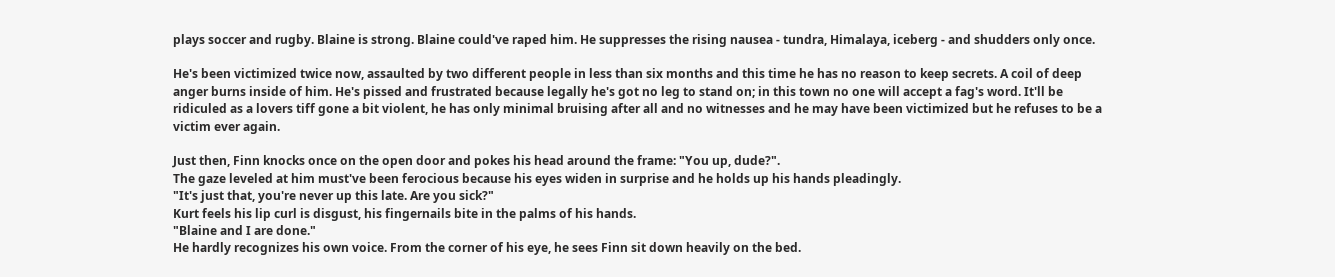plays soccer and rugby. Blaine is strong. Blaine could've raped him. He suppresses the rising nausea - tundra, Himalaya, iceberg - and shudders only once.

He's been victimized twice now, assaulted by two different people in less than six months and this time he has no reason to keep secrets. A coil of deep anger burns inside of him. He's pissed and frustrated because legally he's got no leg to stand on; in this town no one will accept a fag's word. It'll be ridiculed as a lovers tiff gone a bit violent, he has only minimal bruising after all and no witnesses and he may have been victimized but he refuses to be a victim ever again.

Just then, Finn knocks once on the open door and pokes his head around the frame: "You up, dude?".
The gaze leveled at him must've been ferocious because his eyes widen in surprise and he holds up his hands pleadingly.
"It's just that, you're never up this late. Are you sick?"
Kurt feels his lip curl is disgust, his fingernails bite in the palms of his hands.
"Blaine and I are done."
He hardly recognizes his own voice. From the corner of his eye, he sees Finn sit down heavily on the bed.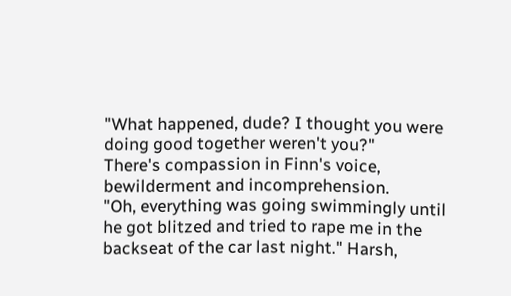"What happened, dude? I thought you were doing good together weren't you?"
There's compassion in Finn's voice, bewilderment and incomprehension.
"Oh, everything was going swimmingly until he got blitzed and tried to rape me in the backseat of the car last night." Harsh,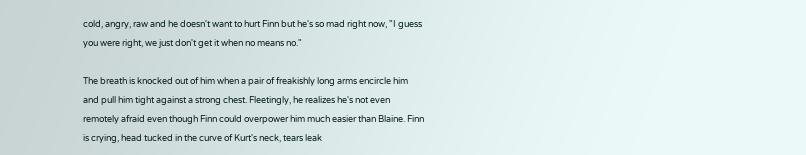cold, angry, raw and he doesn't want to hurt Finn but he's so mad right now, "I guess you were right, we just don't get it when no means no."

The breath is knocked out of him when a pair of freakishly long arms encircle him and pull him tight against a strong chest. Fleetingly, he realizes he's not even remotely afraid even though Finn could overpower him much easier than Blaine. Finn is crying, head tucked in the curve of Kurt's neck, tears leak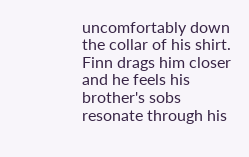uncomfortably down the collar of his shirt. Finn drags him closer and he feels his brother's sobs resonate through his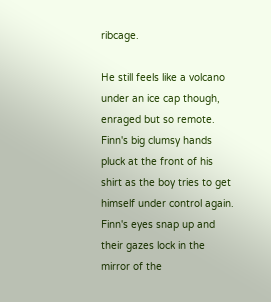ribcage.

He still feels like a volcano under an ice cap though, enraged but so remote. Finn's big clumsy hands pluck at the front of his shirt as the boy tries to get himself under control again.
Finn's eyes snap up and their gazes lock in the mirror of the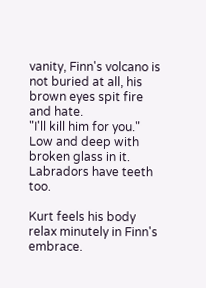vanity, Finn's volcano is not buried at all, his brown eyes spit fire and hate.
"I'll kill him for you." Low and deep with broken glass in it.
Labradors have teeth too.

Kurt feels his body relax minutely in Finn's embrace.